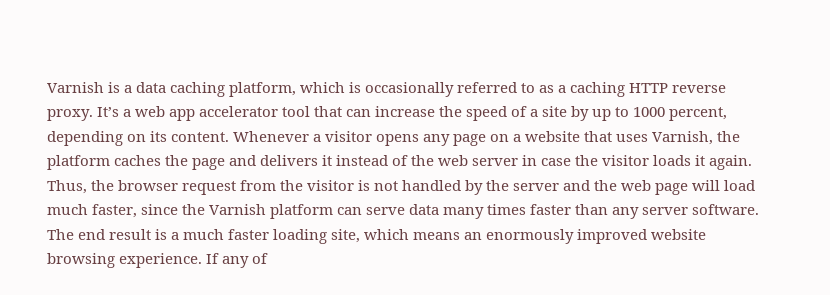Varnish is a data caching platform, which is occasionally referred to as a caching HTTP reverse proxy. It’s a web app accelerator tool that can increase the speed of a site by up to 1000 percent, depending on its content. Whenever a visitor opens any page on a website that uses Varnish, the platform caches the page and delivers it instead of the web server in case the visitor loads it again. Thus, the browser request from the visitor is not handled by the server and the web page will load much faster, since the Varnish platform can serve data many times faster than any server software. The end result is a much faster loading site, which means an enormously improved website browsing experience. If any of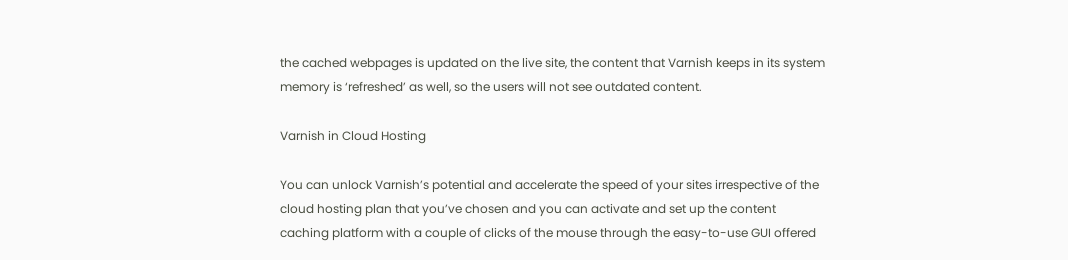the cached webpages is updated on the live site, the content that Varnish keeps in its system memory is ‘refreshed’ as well, so the users will not see outdated content.

Varnish in Cloud Hosting

You can unlock Varnish’s potential and accelerate the speed of your sites irrespective of the cloud hosting plan that you’ve chosen and you can activate and set up the content caching platform with a couple of clicks of the mouse through the easy-to-use GUI offered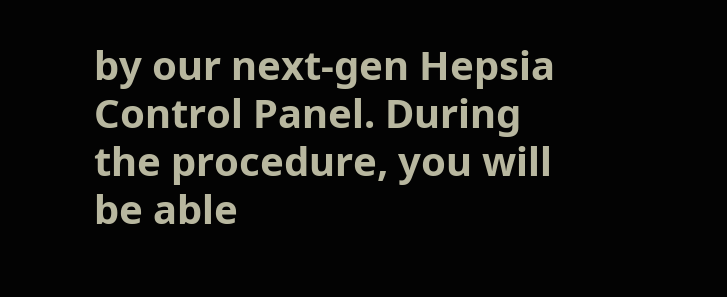by our next-gen Hepsia Control Panel. During the procedure, you will be able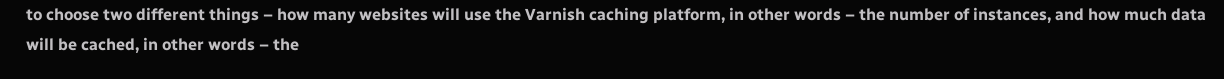to choose two different things – how many websites will use the Varnish caching platform, in other words – the number of instances, and how much data will be cached, in other words – the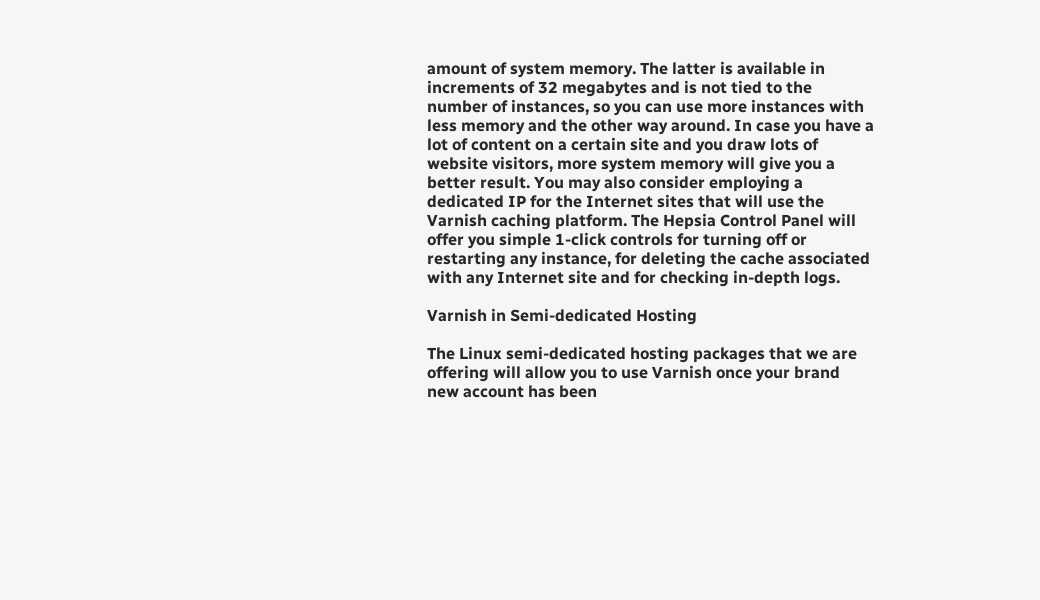amount of system memory. The latter is available in increments of 32 megabytes and is not tied to the number of instances, so you can use more instances with less memory and the other way around. In case you have a lot of content on a certain site and you draw lots of website visitors, more system memory will give you a better result. You may also consider employing a dedicated IP for the Internet sites that will use the Varnish caching platform. The Hepsia Control Panel will offer you simple 1-click controls for turning off or restarting any instance, for deleting the cache associated with any Internet site and for checking in-depth logs.

Varnish in Semi-dedicated Hosting

The Linux semi-dedicated hosting packages that we are offering will allow you to use Varnish once your brand new account has been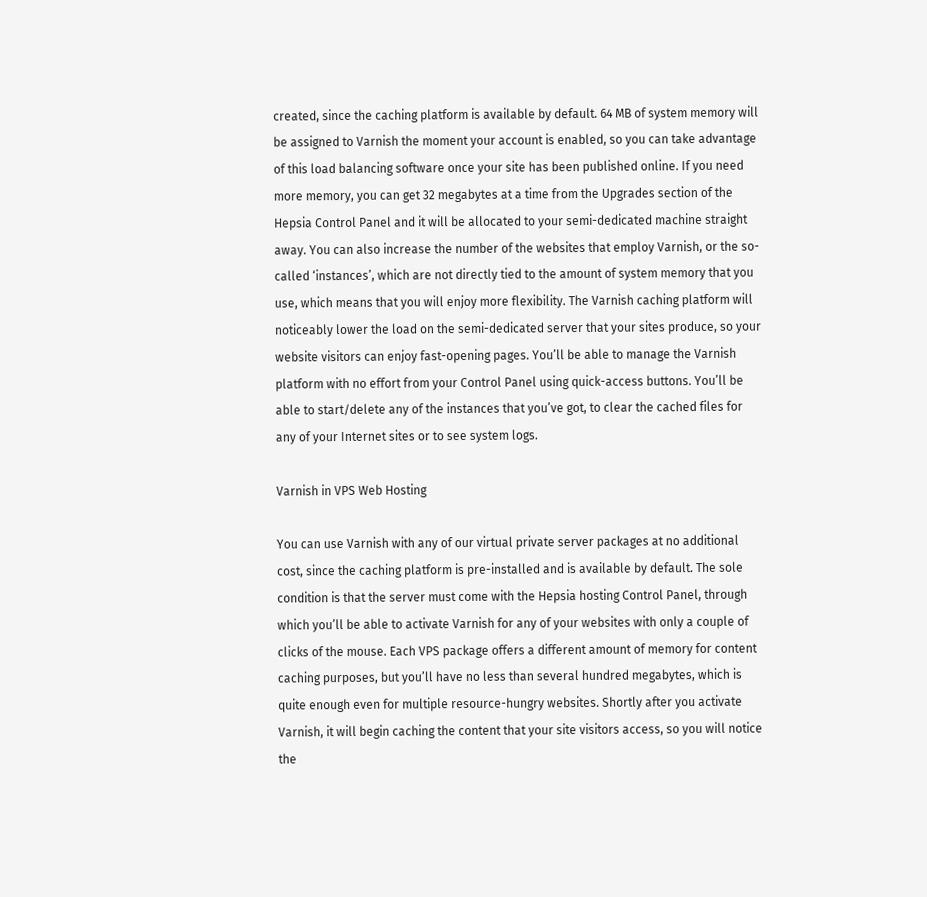created, since the caching platform is available by default. 64 MB of system memory will be assigned to Varnish the moment your account is enabled, so you can take advantage of this load balancing software once your site has been published online. If you need more memory, you can get 32 megabytes at a time from the Upgrades section of the Hepsia Control Panel and it will be allocated to your semi-dedicated machine straight away. You can also increase the number of the websites that employ Varnish, or the so-called ‘instances’, which are not directly tied to the amount of system memory that you use, which means that you will enjoy more flexibility. The Varnish caching platform will noticeably lower the load on the semi-dedicated server that your sites produce, so your website visitors can enjoy fast-opening pages. You’ll be able to manage the Varnish platform with no effort from your Control Panel using quick-access buttons. You’ll be able to start/delete any of the instances that you’ve got, to clear the cached files for any of your Internet sites or to see system logs.

Varnish in VPS Web Hosting

You can use Varnish with any of our virtual private server packages at no additional cost, since the caching platform is pre-installed and is available by default. The sole condition is that the server must come with the Hepsia hosting Control Panel, through which you’ll be able to activate Varnish for any of your websites with only a couple of clicks of the mouse. Each VPS package offers a different amount of memory for content caching purposes, but you’ll have no less than several hundred megabytes, which is quite enough even for multiple resource-hungry websites. Shortly after you activate Varnish, it will begin caching the content that your site visitors access, so you will notice the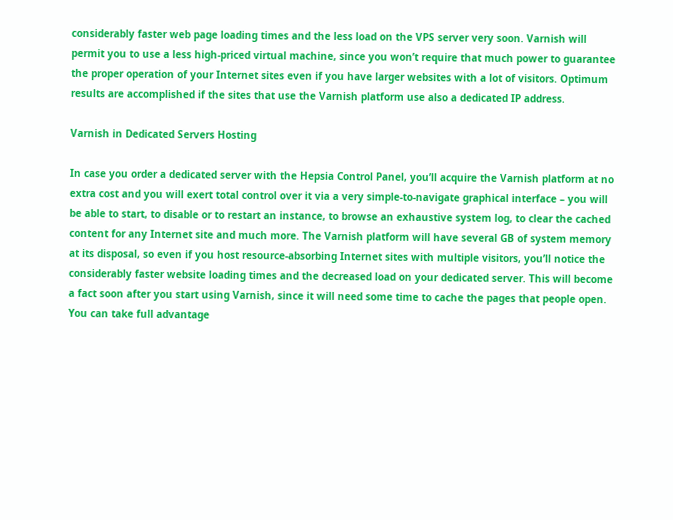considerably faster web page loading times and the less load on the VPS server very soon. Varnish will permit you to use a less high-priced virtual machine, since you won’t require that much power to guarantee the proper operation of your Internet sites even if you have larger websites with a lot of visitors. Optimum results are accomplished if the sites that use the Varnish platform use also a dedicated IP address.

Varnish in Dedicated Servers Hosting

In case you order a dedicated server with the Hepsia Control Panel, you’ll acquire the Varnish platform at no extra cost and you will exert total control over it via a very simple-to-navigate graphical interface – you will be able to start, to disable or to restart an instance, to browse an exhaustive system log, to clear the cached content for any Internet site and much more. The Varnish platform will have several GB of system memory at its disposal, so even if you host resource-absorbing Internet sites with multiple visitors, you’ll notice the considerably faster website loading times and the decreased load on your dedicated server. This will become a fact soon after you start using Varnish, since it will need some time to cache the pages that people open. You can take full advantage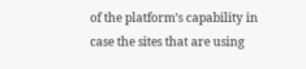of the platform’s capability in case the sites that are using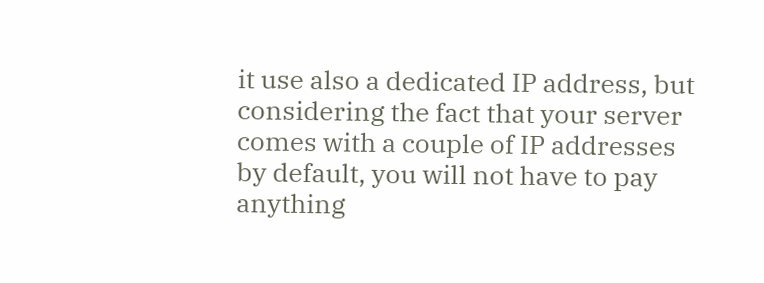it use also a dedicated IP address, but considering the fact that your server comes with a couple of IP addresses by default, you will not have to pay anything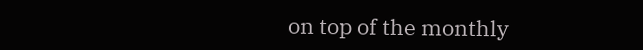on top of the monthly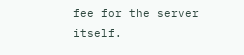fee for the server itself.